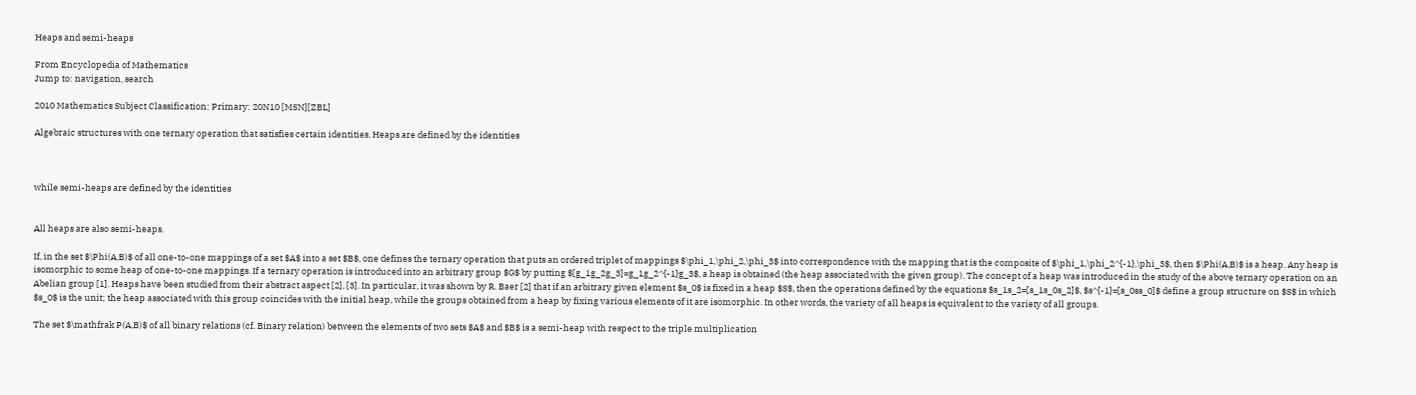Heaps and semi-heaps

From Encyclopedia of Mathematics
Jump to: navigation, search

2010 Mathematics Subject Classification: Primary: 20N10 [MSN][ZBL]

Algebraic structures with one ternary operation that satisfies certain identities. Heaps are defined by the identities



while semi-heaps are defined by the identities


All heaps are also semi-heaps.

If, in the set $\Phi(A,B)$ of all one-to-one mappings of a set $A$ into a set $B$, one defines the ternary operation that puts an ordered triplet of mappings $\phi_1,\phi_2,\phi_3$ into correspondence with the mapping that is the composite of $\phi_1,\phi_2^{-1},\phi_3$, then $\Phi(A,B)$ is a heap. Any heap is isomorphic to some heap of one-to-one mappings. If a ternary operation is introduced into an arbitrary group $G$ by putting $[g_1g_2g_3]=g_1g_2^{-1}g_3$, a heap is obtained (the heap associated with the given group). The concept of a heap was introduced in the study of the above ternary operation on an Abelian group [1]. Heaps have been studied from their abstract aspect [2], [3]. In particular, it was shown by R. Baer [2] that if an arbitrary given element $s_0$ is fixed in a heap $S$, then the operations defined by the equations $s_1s_2=[s_1s_0s_2]$, $s^{-1}=[s_0ss_0]$ define a group structure on $S$ in which $s_0$ is the unit; the heap associated with this group coincides with the initial heap, while the groups obtained from a heap by fixing various elements of it are isomorphic. In other words, the variety of all heaps is equivalent to the variety of all groups.

The set $\mathfrak P(A,B)$ of all binary relations (cf. Binary relation) between the elements of two sets $A$ and $B$ is a semi-heap with respect to the triple multiplication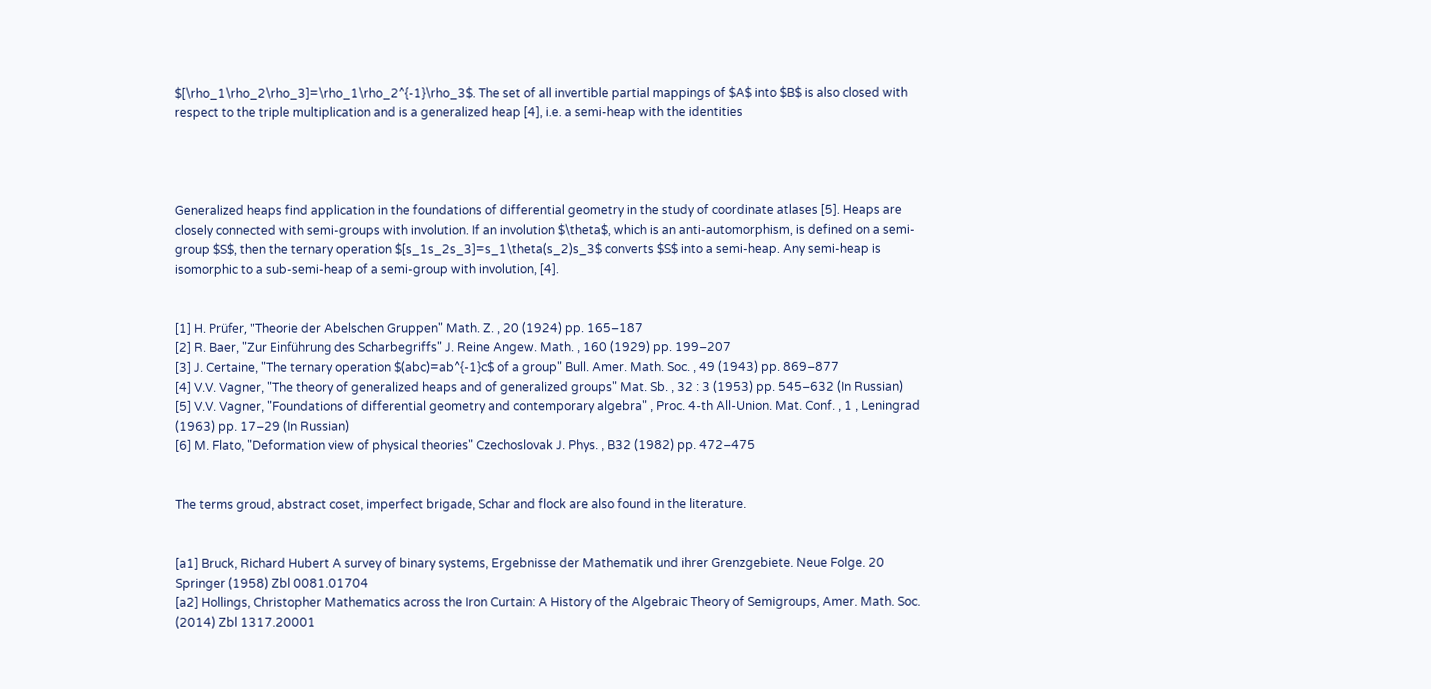$[\rho_1\rho_2\rho_3]=\rho_1\rho_2^{-1}\rho_3$. The set of all invertible partial mappings of $A$ into $B$ is also closed with respect to the triple multiplication and is a generalized heap [4], i.e. a semi-heap with the identities




Generalized heaps find application in the foundations of differential geometry in the study of coordinate atlases [5]. Heaps are closely connected with semi-groups with involution. If an involution $\theta$, which is an anti-automorphism, is defined on a semi-group $S$, then the ternary operation $[s_1s_2s_3]=s_1\theta(s_2)s_3$ converts $S$ into a semi-heap. Any semi-heap is isomorphic to a sub-semi-heap of a semi-group with involution, [4].


[1] H. Prüfer, "Theorie der Abelschen Gruppen" Math. Z. , 20 (1924) pp. 165–187
[2] R. Baer, "Zur Einführung des Scharbegriffs" J. Reine Angew. Math. , 160 (1929) pp. 199–207
[3] J. Certaine, "The ternary operation $(abc)=ab^{-1}c$ of a group" Bull. Amer. Math. Soc. , 49 (1943) pp. 869–877
[4] V.V. Vagner, "The theory of generalized heaps and of generalized groups" Mat. Sb. , 32 : 3 (1953) pp. 545–632 (In Russian)
[5] V.V. Vagner, "Foundations of differential geometry and contemporary algebra" , Proc. 4-th All-Union. Mat. Conf. , 1 , Leningrad (1963) pp. 17–29 (In Russian)
[6] M. Flato, "Deformation view of physical theories" Czechoslovak J. Phys. , B32 (1982) pp. 472–475


The terms groud, abstract coset, imperfect brigade, Schar and flock are also found in the literature.


[a1] Bruck, Richard Hubert A survey of binary systems, Ergebnisse der Mathematik und ihrer Grenzgebiete. Neue Folge. 20 Springer (1958) Zbl 0081.01704
[a2] Hollings, Christopher Mathematics across the Iron Curtain: A History of the Algebraic Theory of Semigroups, Amer. Math. Soc. (2014) Zbl 1317.20001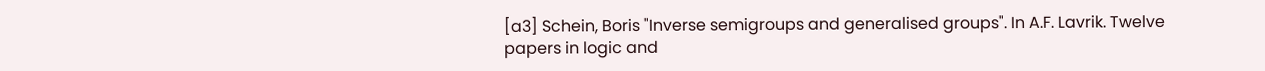[a3] Schein, Boris "Inverse semigroups and generalised groups". In A.F. Lavrik. Twelve papers in logic and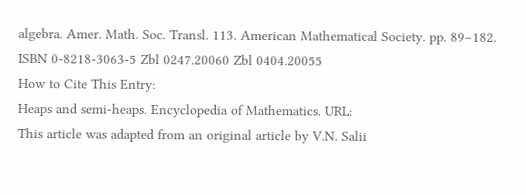algebra. Amer. Math. Soc. Transl. 113. American Mathematical Society. pp. 89–182. ISBN 0-8218-3063-5 Zbl 0247.20060 Zbl 0404.20055
How to Cite This Entry:
Heaps and semi-heaps. Encyclopedia of Mathematics. URL:
This article was adapted from an original article by V.N. Salii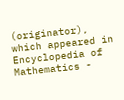(originator), which appeared in Encyclopedia of Mathematics -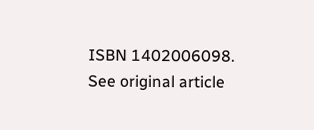ISBN 1402006098. See original article